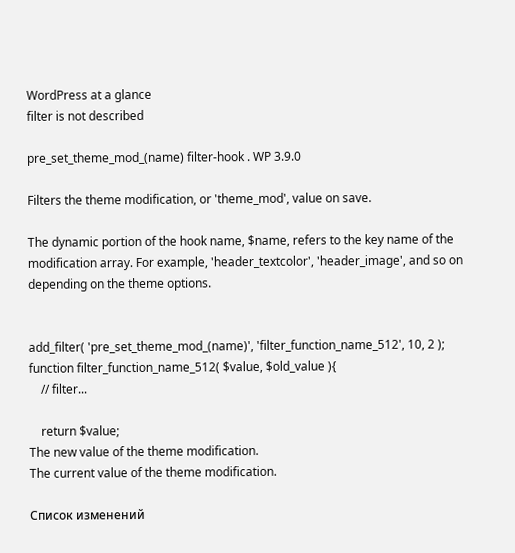WordPress at a glance
filter is not described

pre_set_theme_mod_(name) filter-hook . WP 3.9.0

Filters the theme modification, or 'theme_mod', value on save.

The dynamic portion of the hook name, $name, refers to the key name of the modification array. For example, 'header_textcolor', 'header_image', and so on depending on the theme options.


add_filter( 'pre_set_theme_mod_(name)', 'filter_function_name_512', 10, 2 );
function filter_function_name_512( $value, $old_value ){
    // filter...

    return $value;
The new value of the theme modification.
The current value of the theme modification.

Список изменений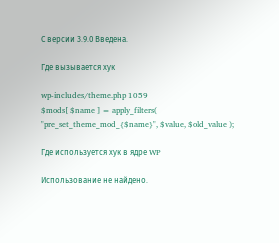С версии 3.9.0 Введена.

Где вызывается хук

wp-includes/theme.php 1059
$mods[ $name ] = apply_filters( "pre_set_theme_mod_{$name}", $value, $old_value );

Где используется хук в ядре WP

Использование не найдено.